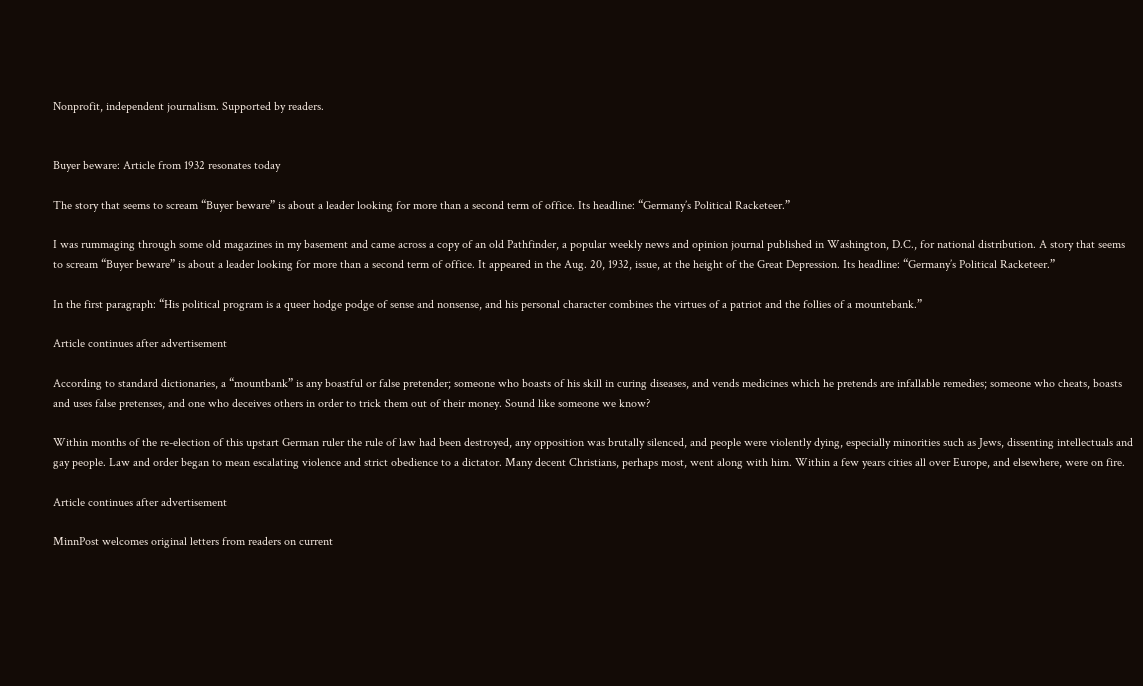Nonprofit, independent journalism. Supported by readers.


Buyer beware: Article from 1932 resonates today

The story that seems to scream “Buyer beware” is about a leader looking for more than a second term of office. Its headline: “Germany’s Political Racketeer.”

I was rummaging through some old magazines in my basement and came across a copy of an old Pathfinder, a popular weekly news and opinion journal published in Washington, D.C., for national distribution. A story that seems to scream “Buyer beware” is about a leader looking for more than a second term of office. It appeared in the Aug. 20, 1932, issue, at the height of the Great Depression. Its headline: “Germany’s Political Racketeer.”

In the first paragraph: “His political program is a queer hodge podge of sense and nonsense, and his personal character combines the virtues of a patriot and the follies of a mountebank.”

Article continues after advertisement

According to standard dictionaries, a “mountbank” is any boastful or false pretender; someone who boasts of his skill in curing diseases, and vends medicines which he pretends are infallable remedies; someone who cheats, boasts and uses false pretenses, and one who deceives others in order to trick them out of their money. Sound like someone we know?

Within months of the re-election of this upstart German ruler the rule of law had been destroyed, any opposition was brutally silenced, and people were violently dying, especially minorities such as Jews, dissenting intellectuals and gay people. Law and order began to mean escalating violence and strict obedience to a dictator. Many decent Christians, perhaps most, went along with him. Within a few years cities all over Europe, and elsewhere, were on fire.

Article continues after advertisement

MinnPost welcomes original letters from readers on current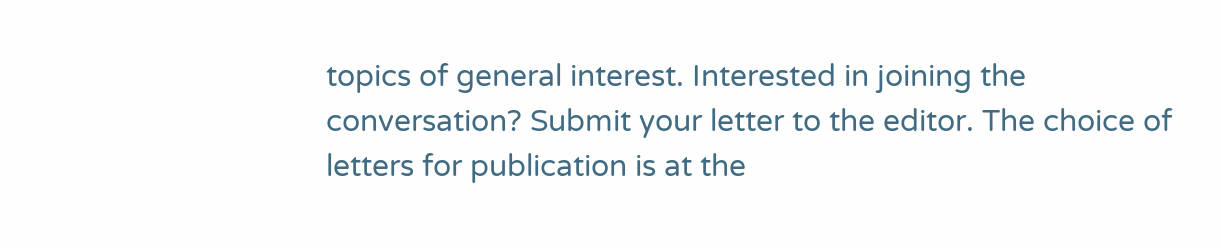topics of general interest. Interested in joining the conversation? Submit your letter to the editor. The choice of letters for publication is at the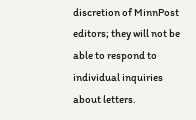discretion of MinnPost editors; they will not be able to respond to individual inquiries about letters.